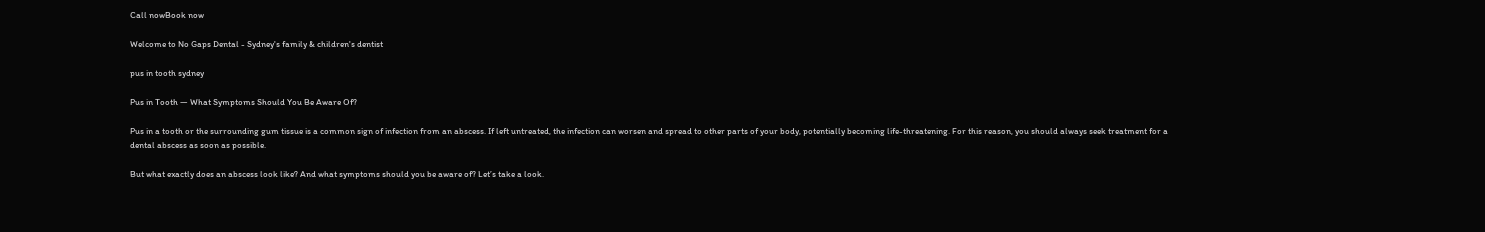Call nowBook now

Welcome to No Gaps Dental - Sydney's family & children's dentist

pus in tooth sydney

Pus in Tooth — What Symptoms Should You Be Aware Of?

Pus in a tooth or the surrounding gum tissue is a common sign of infection from an abscess. If left untreated, the infection can worsen and spread to other parts of your body, potentially becoming life-threatening. For this reason, you should always seek treatment for a dental abscess as soon as possible.

But what exactly does an abscess look like? And what symptoms should you be aware of? Let’s take a look.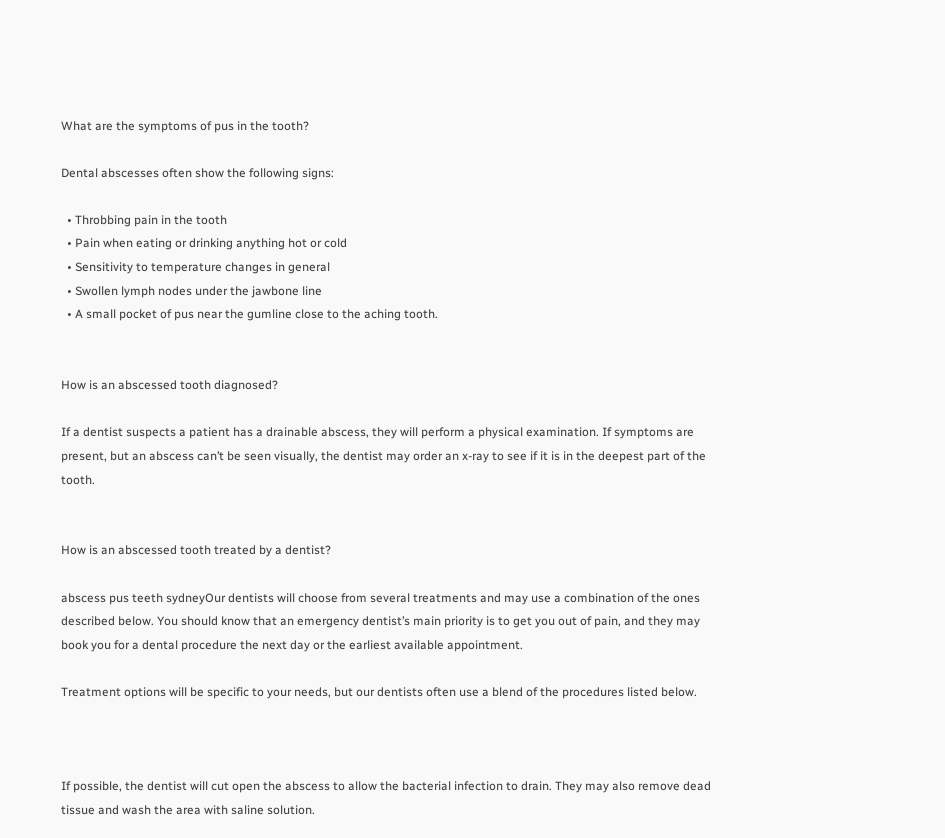What are the symptoms of pus in the tooth?

Dental abscesses often show the following signs:

  • Throbbing pain in the tooth
  • Pain when eating or drinking anything hot or cold
  • Sensitivity to temperature changes in general
  • Swollen lymph nodes under the jawbone line
  • A small pocket of pus near the gumline close to the aching tooth.


How is an abscessed tooth diagnosed?

If a dentist suspects a patient has a drainable abscess, they will perform a physical examination. If symptoms are present, but an abscess can’t be seen visually, the dentist may order an x-ray to see if it is in the deepest part of the tooth.


How is an abscessed tooth treated by a dentist?

abscess pus teeth sydneyOur dentists will choose from several treatments and may use a combination of the ones described below. You should know that an emergency dentist’s main priority is to get you out of pain, and they may book you for a dental procedure the next day or the earliest available appointment.

Treatment options will be specific to your needs, but our dentists often use a blend of the procedures listed below.



If possible, the dentist will cut open the abscess to allow the bacterial infection to drain. They may also remove dead tissue and wash the area with saline solution.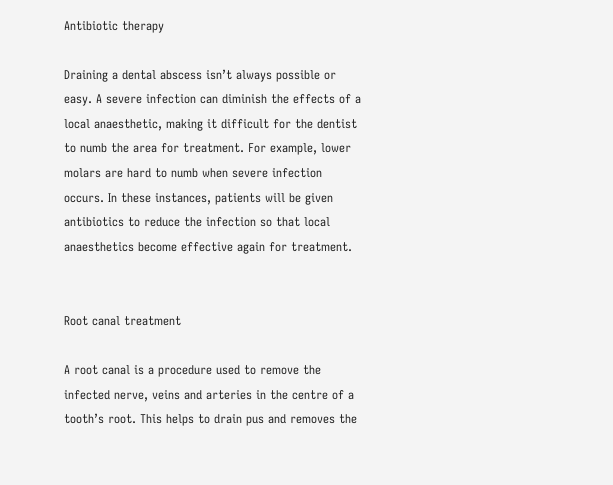Antibiotic therapy

Draining a dental abscess isn’t always possible or easy. A severe infection can diminish the effects of a local anaesthetic, making it difficult for the dentist to numb the area for treatment. For example, lower molars are hard to numb when severe infection occurs. In these instances, patients will be given antibiotics to reduce the infection so that local anaesthetics become effective again for treatment.


Root canal treatment

A root canal is a procedure used to remove the infected nerve, veins and arteries in the centre of a tooth’s root. This helps to drain pus and removes the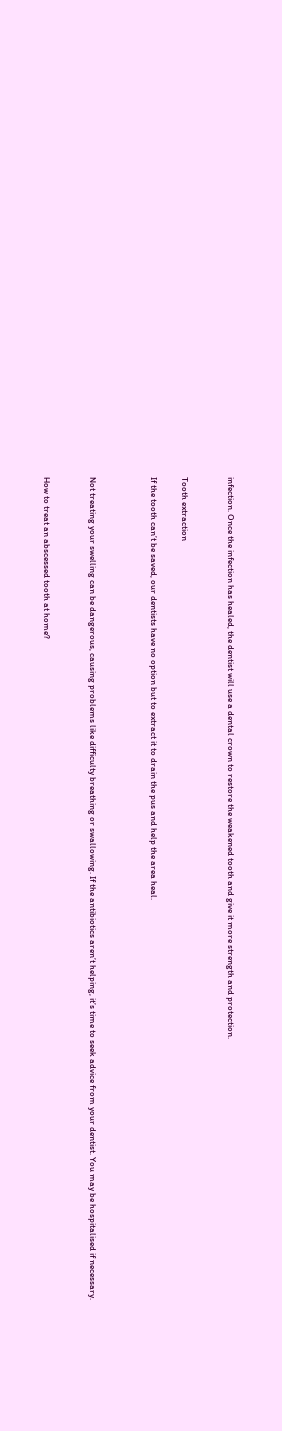infection. Once the infection has healed, the dentist will use a dental crown to restore the weakened tooth and give it more strength and protection.


Tooth extraction

If the tooth can’t be saved, our dentists have no option but to extract it to drain the pus and help the area heal.



Not treating your swelling can be dangerous, causing problems like difficulty breathing or swallowing. If the antibiotics aren’t helping, it’s time to seek advice from your dentist. You may be hospitalised if necessary.


How to treat an abscessed tooth at home?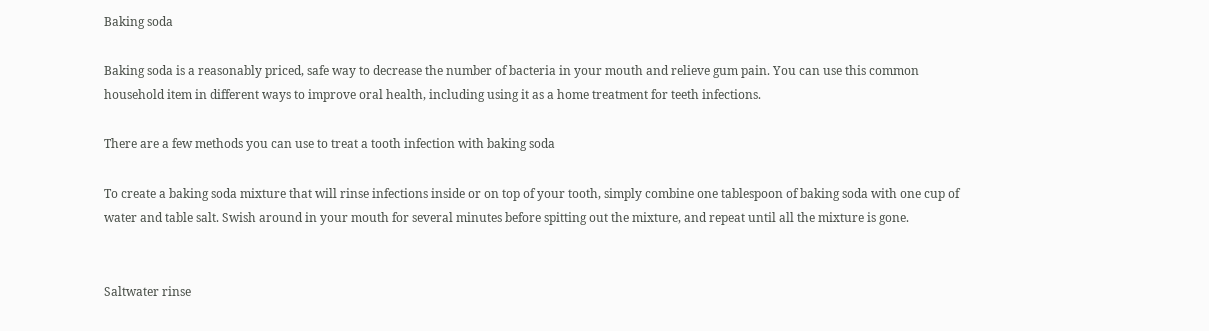Baking soda

Baking soda is a reasonably priced, safe way to decrease the number of bacteria in your mouth and relieve gum pain. You can use this common household item in different ways to improve oral health, including using it as a home treatment for teeth infections.

There are a few methods you can use to treat a tooth infection with baking soda

To create a baking soda mixture that will rinse infections inside or on top of your tooth, simply combine one tablespoon of baking soda with one cup of water and table salt. Swish around in your mouth for several minutes before spitting out the mixture, and repeat until all the mixture is gone.


Saltwater rinse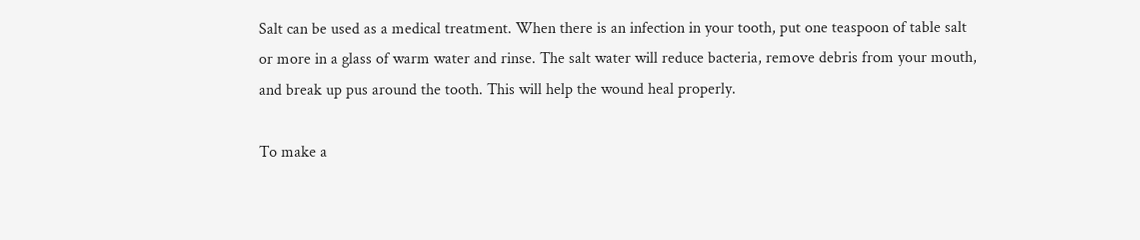Salt can be used as a medical treatment. When there is an infection in your tooth, put one teaspoon of table salt or more in a glass of warm water and rinse. The salt water will reduce bacteria, remove debris from your mouth, and break up pus around the tooth. This will help the wound heal properly.

To make a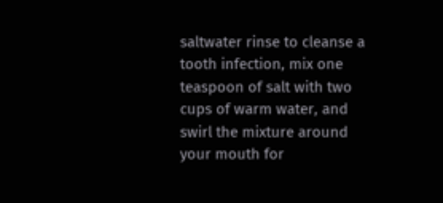saltwater rinse to cleanse a tooth infection, mix one teaspoon of salt with two cups of warm water, and swirl the mixture around your mouth for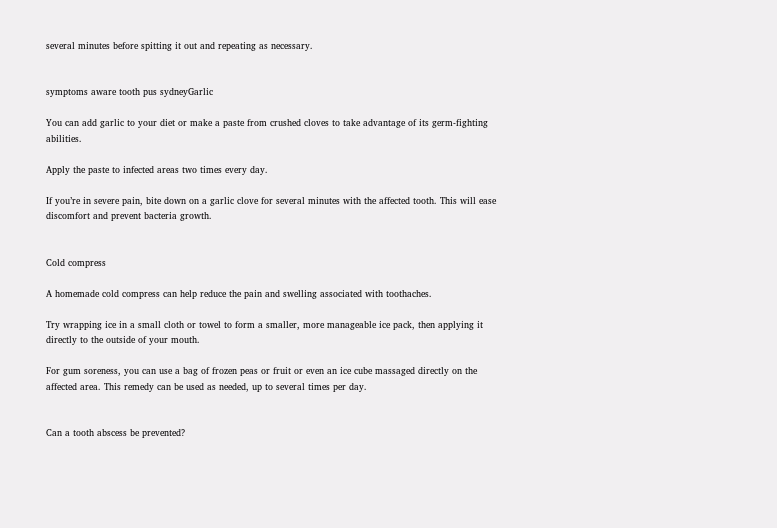several minutes before spitting it out and repeating as necessary.


symptoms aware tooth pus sydneyGarlic

You can add garlic to your diet or make a paste from crushed cloves to take advantage of its germ-fighting abilities.

Apply the paste to infected areas two times every day.

If you’re in severe pain, bite down on a garlic clove for several minutes with the affected tooth. This will ease discomfort and prevent bacteria growth.


Cold compress

A homemade cold compress can help reduce the pain and swelling associated with toothaches.

Try wrapping ice in a small cloth or towel to form a smaller, more manageable ice pack, then applying it directly to the outside of your mouth.

For gum soreness, you can use a bag of frozen peas or fruit or even an ice cube massaged directly on the affected area. This remedy can be used as needed, up to several times per day.


Can a tooth abscess be prevented?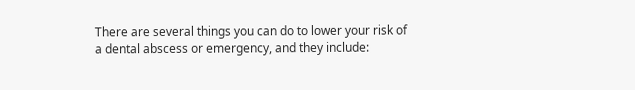There are several things you can do to lower your risk of a dental abscess or emergency, and they include: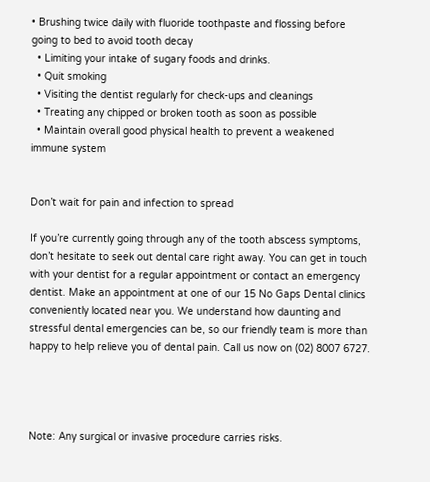• Brushing twice daily with fluoride toothpaste and flossing before going to bed to avoid tooth decay
  • Limiting your intake of sugary foods and drinks.
  • Quit smoking
  • Visiting the dentist regularly for check-ups and cleanings
  • Treating any chipped or broken tooth as soon as possible
  • Maintain overall good physical health to prevent a weakened immune system


Don’t wait for pain and infection to spread

If you’re currently going through any of the tooth abscess symptoms, don’t hesitate to seek out dental care right away. You can get in touch with your dentist for a regular appointment or contact an emergency dentist. Make an appointment at one of our 15 No Gaps Dental clinics conveniently located near you. We understand how daunting and stressful dental emergencies can be, so our friendly team is more than happy to help relieve you of dental pain. Call us now on (02) 8007 6727.




Note: Any surgical or invasive procedure carries risks.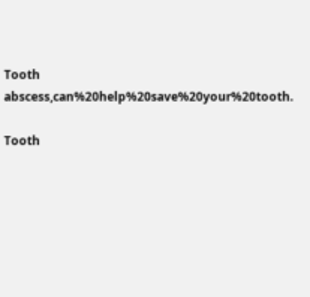Tooth abscess,can%20help%20save%20your%20tooth.

Tooth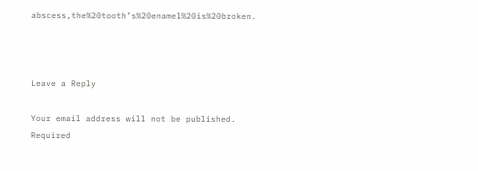abscess,the%20tooth’s%20enamel%20is%20broken.



Leave a Reply

Your email address will not be published. Required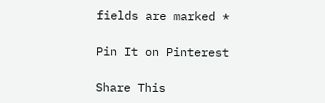fields are marked *

Pin It on Pinterest

Share This